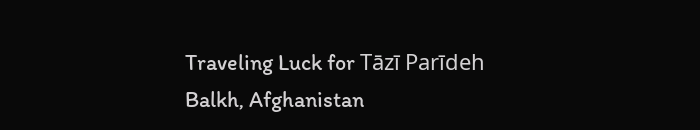Traveling Luck for Tāzī Parīdeh Balkh, Afghanistan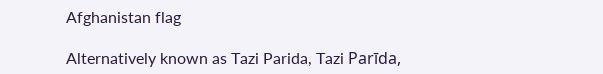Afghanistan flag

Alternatively known as Tazi Parida, Tazi Parīda,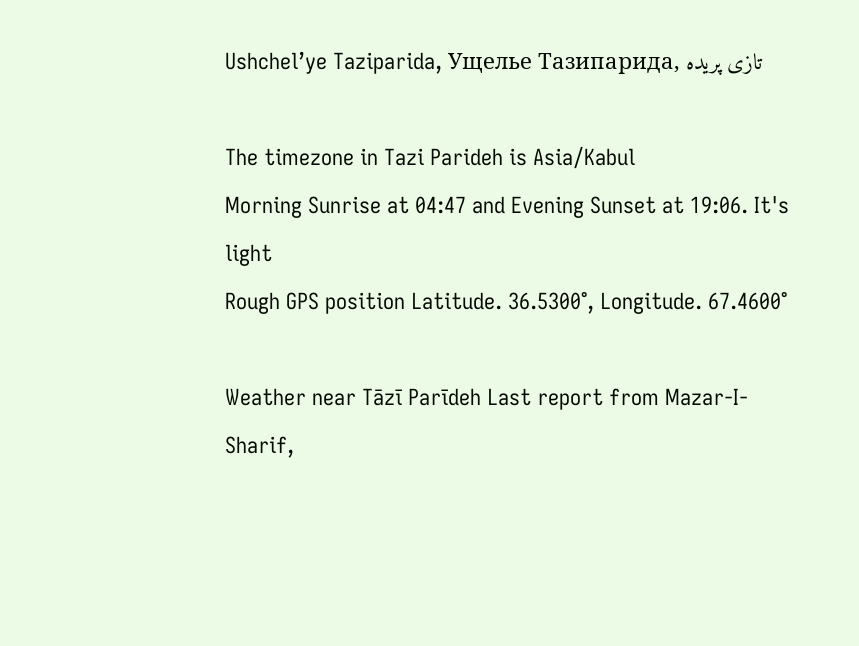Ushchel’ye Taziparida, Ущелье Тазипарида, تازی پريده

The timezone in Tazi Parideh is Asia/Kabul
Morning Sunrise at 04:47 and Evening Sunset at 19:06. It's light
Rough GPS position Latitude. 36.5300°, Longitude. 67.4600°

Weather near Tāzī Parīdeh Last report from Mazar-I-Sharif,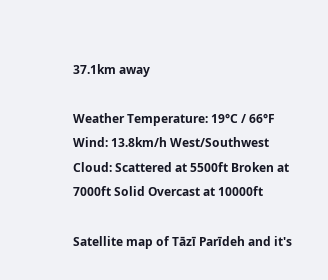37.1km away

Weather Temperature: 19°C / 66°F
Wind: 13.8km/h West/Southwest
Cloud: Scattered at 5500ft Broken at 7000ft Solid Overcast at 10000ft

Satellite map of Tāzī Parīdeh and it's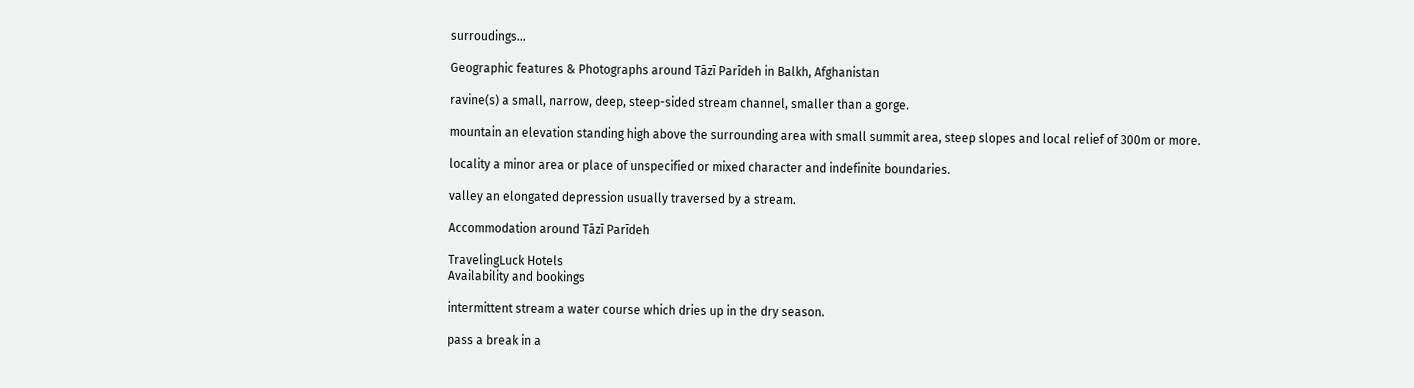surroudings...

Geographic features & Photographs around Tāzī Parīdeh in Balkh, Afghanistan

ravine(s) a small, narrow, deep, steep-sided stream channel, smaller than a gorge.

mountain an elevation standing high above the surrounding area with small summit area, steep slopes and local relief of 300m or more.

locality a minor area or place of unspecified or mixed character and indefinite boundaries.

valley an elongated depression usually traversed by a stream.

Accommodation around Tāzī Parīdeh

TravelingLuck Hotels
Availability and bookings

intermittent stream a water course which dries up in the dry season.

pass a break in a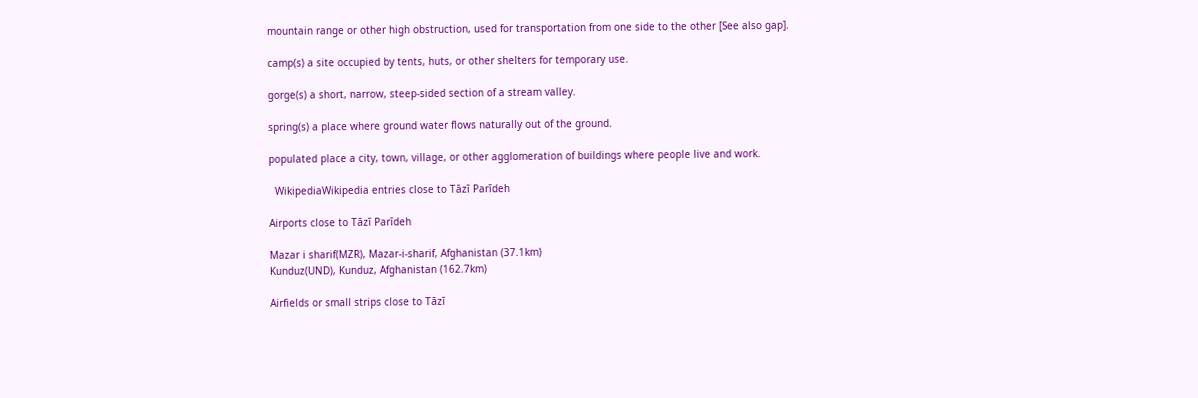mountain range or other high obstruction, used for transportation from one side to the other [See also gap].

camp(s) a site occupied by tents, huts, or other shelters for temporary use.

gorge(s) a short, narrow, steep-sided section of a stream valley.

spring(s) a place where ground water flows naturally out of the ground.

populated place a city, town, village, or other agglomeration of buildings where people live and work.

  WikipediaWikipedia entries close to Tāzī Parīdeh

Airports close to Tāzī Parīdeh

Mazar i sharif(MZR), Mazar-i-sharif, Afghanistan (37.1km)
Kunduz(UND), Kunduz, Afghanistan (162.7km)

Airfields or small strips close to Tāzī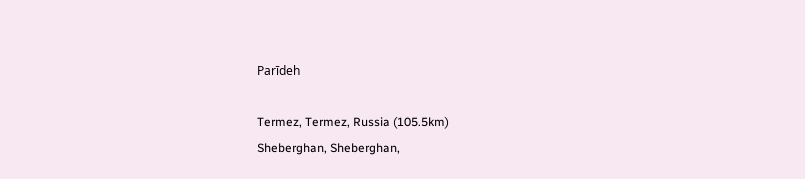Parīdeh

Termez, Termez, Russia (105.5km)
Sheberghan, Sheberghan,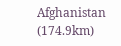Afghanistan (174.9km)